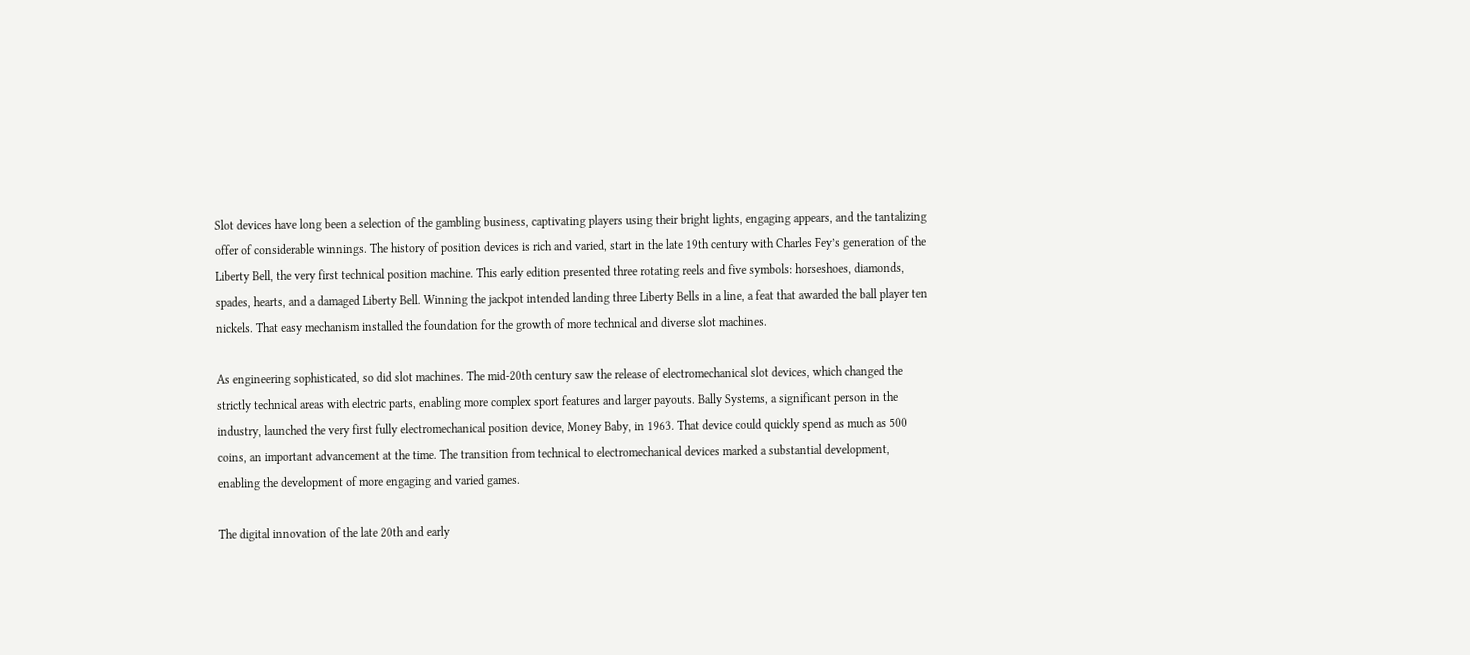Slot devices have long been a selection of the gambling business, captivating players using their bright lights, engaging appears, and the tantalizing offer of considerable winnings. The history of position devices is rich and varied, start in the late 19th century with Charles Fey’s generation of the Liberty Bell, the very first technical position machine. This early edition presented three rotating reels and five symbols: horseshoes, diamonds, spades, hearts, and a damaged Liberty Bell. Winning the jackpot intended landing three Liberty Bells in a line, a feat that awarded the ball player ten nickels. That easy mechanism installed the foundation for the growth of more technical and diverse slot machines.

As engineering sophisticated, so did slot machines. The mid-20th century saw the release of electromechanical slot devices, which changed the strictly technical areas with electric parts, enabling more complex sport features and larger payouts. Bally Systems, a significant person in the industry, launched the very first fully electromechanical position device, Money Baby, in 1963. That device could quickly spend as much as 500 coins, an important advancement at the time. The transition from technical to electromechanical devices marked a substantial development, enabling the development of more engaging and varied games.

The digital innovation of the late 20th and early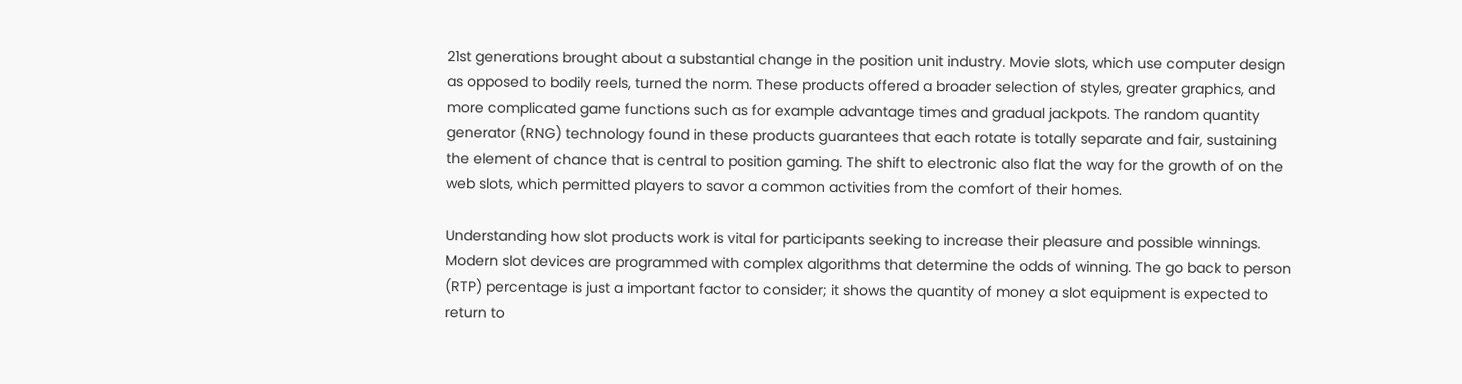21st generations brought about a substantial change in the position unit industry. Movie slots, which use computer design as opposed to bodily reels, turned the norm. These products offered a broader selection of styles, greater graphics, and more complicated game functions such as for example advantage times and gradual jackpots. The random quantity generator (RNG) technology found in these products guarantees that each rotate is totally separate and fair, sustaining the element of chance that is central to position gaming. The shift to electronic also flat the way for the growth of on the web slots, which permitted players to savor a common activities from the comfort of their homes.

Understanding how slot products work is vital for participants seeking to increase their pleasure and possible winnings. Modern slot devices are programmed with complex algorithms that determine the odds of winning. The go back to person (RTP) percentage is just a important factor to consider; it shows the quantity of money a slot equipment is expected to return to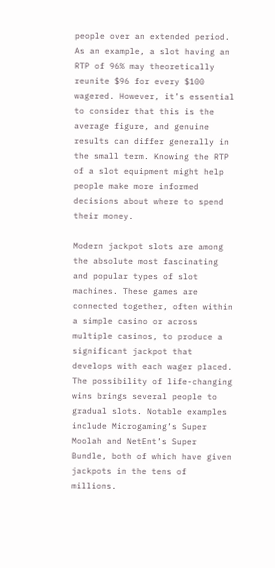people over an extended period. As an example, a slot having an RTP of 96% may theoretically reunite $96 for every $100 wagered. However, it’s essential to consider that this is the average figure, and genuine results can differ generally in the small term. Knowing the RTP of a slot equipment might help people make more informed decisions about where to spend their money.

Modern jackpot slots are among the absolute most fascinating and popular types of slot machines. These games are connected together, often within a simple casino or across multiple casinos, to produce a significant jackpot that develops with each wager placed. The possibility of life-changing wins brings several people to gradual slots. Notable examples include Microgaming’s Super Moolah and NetEnt’s Super Bundle, both of which have given jackpots in the tens of millions.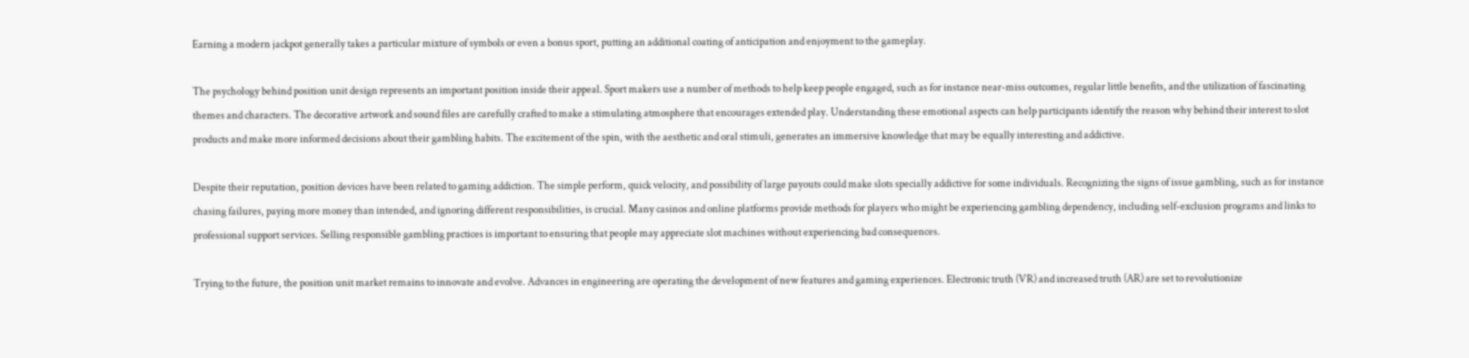Earning a modern jackpot generally takes a particular mixture of symbols or even a bonus sport, putting an additional coating of anticipation and enjoyment to the gameplay.

The psychology behind position unit design represents an important position inside their appeal. Sport makers use a number of methods to help keep people engaged, such as for instance near-miss outcomes, regular little benefits, and the utilization of fascinating themes and characters. The decorative artwork and sound files are carefully crafted to make a stimulating atmosphere that encourages extended play. Understanding these emotional aspects can help participants identify the reason why behind their interest to slot products and make more informed decisions about their gambling habits. The excitement of the spin, with the aesthetic and oral stimuli, generates an immersive knowledge that may be equally interesting and addictive.

Despite their reputation, position devices have been related to gaming addiction. The simple perform, quick velocity, and possibility of large payouts could make slots specially addictive for some individuals. Recognizing the signs of issue gambling, such as for instance chasing failures, paying more money than intended, and ignoring different responsibilities, is crucial. Many casinos and online platforms provide methods for players who might be experiencing gambling dependency, including self-exclusion programs and links to professional support services. Selling responsible gambling practices is important to ensuring that people may appreciate slot machines without experiencing bad consequences.

Trying to the future, the position unit market remains to innovate and evolve. Advances in engineering are operating the development of new features and gaming experiences. Electronic truth (VR) and increased truth (AR) are set to revolutionize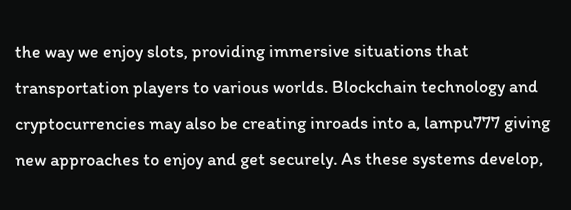the way we enjoy slots, providing immersive situations that transportation players to various worlds. Blockchain technology and cryptocurrencies may also be creating inroads into a, lampu777 giving new approaches to enjoy and get securely. As these systems develop,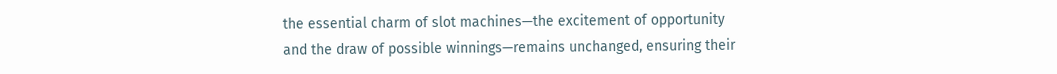the essential charm of slot machines—the excitement of opportunity and the draw of possible winnings—remains unchanged, ensuring their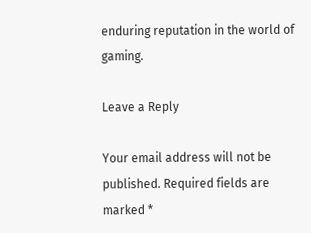enduring reputation in the world of gaming.

Leave a Reply

Your email address will not be published. Required fields are marked *